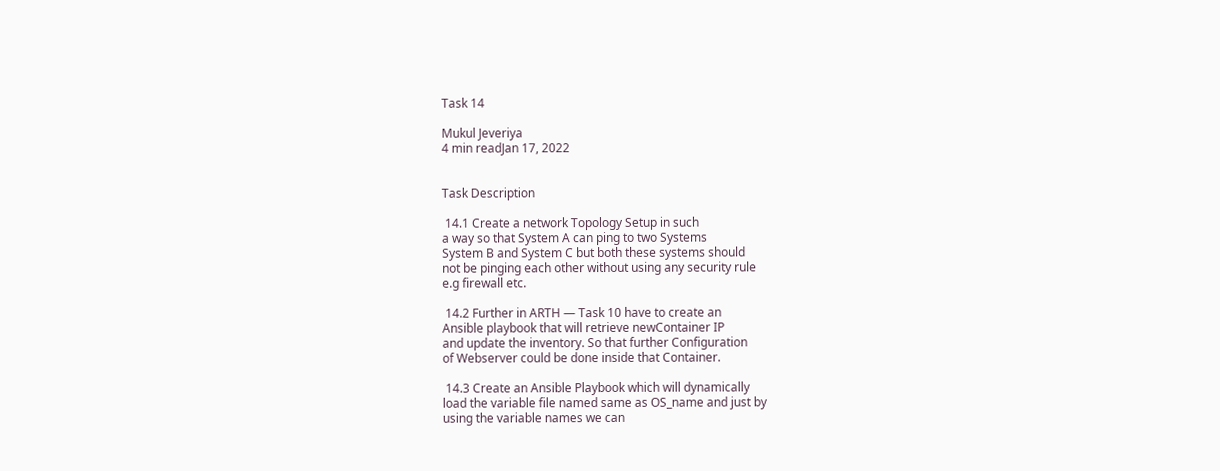Task 14

Mukul Jeveriya
4 min readJan 17, 2022


Task Description

 14.1 Create a network Topology Setup in such
a way so that System A can ping to two Systems
System B and System C but both these systems should
not be pinging each other without using any security rule
e.g firewall etc.

 14.2 Further in ARTH — Task 10 have to create an
Ansible playbook that will retrieve newContainer IP
and update the inventory. So that further Configuration
of Webserver could be done inside that Container.

 14.3 Create an Ansible Playbook which will dynamically
load the variable file named same as OS_name and just by
using the variable names we can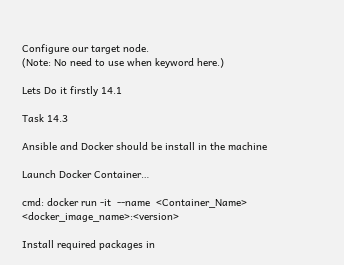Configure our target node.
(Note: No need to use when keyword here.)

Lets Do it firstly 14.1

Task 14.3

Ansible and Docker should be install in the machine

Launch Docker Container…

cmd: docker run -it  --name  <Container_Name>  <docker_image_name>:<version>

Install required packages in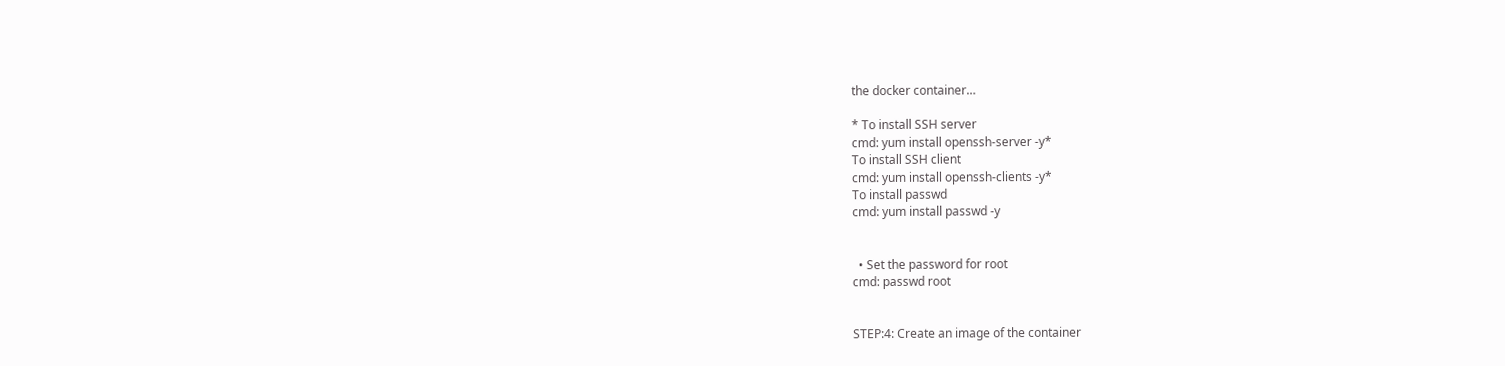the docker container…

* To install SSH server
cmd: yum install openssh-server -y*
To install SSH client
cmd: yum install openssh-clients -y*
To install passwd
cmd: yum install passwd -y


  • Set the password for root
cmd: passwd root


STEP:4: Create an image of the container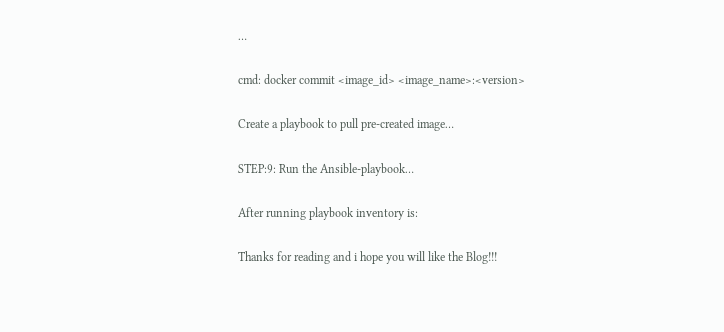…

cmd: docker commit <image_id> <image_name>:<version>

Create a playbook to pull pre-created image…

STEP:9: Run the Ansible-playbook…

After running playbook inventory is:

Thanks for reading and i hope you will like the Blog!!!